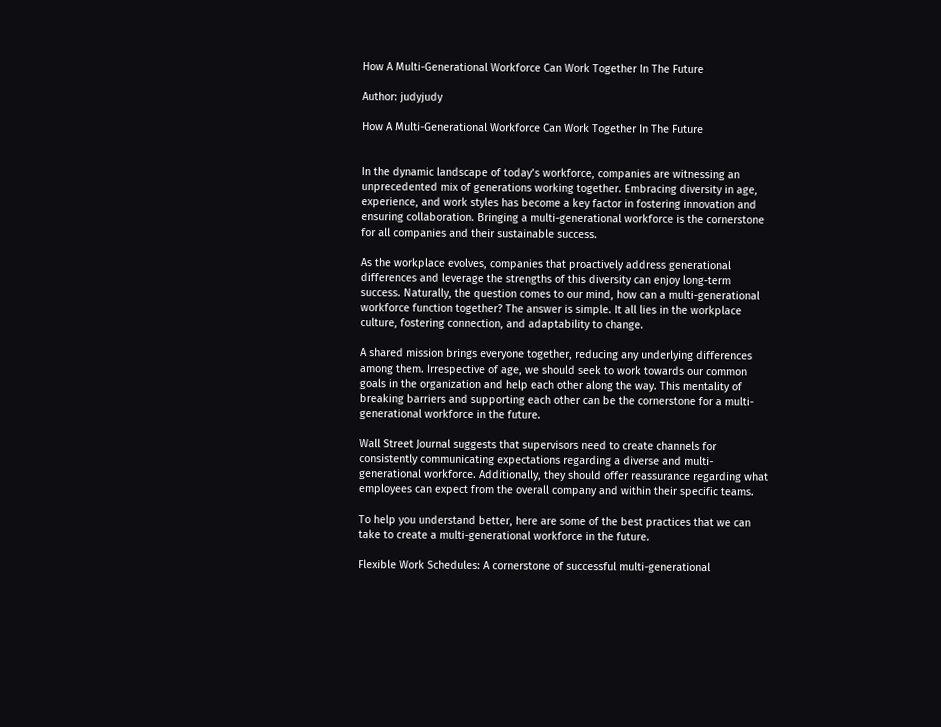How A Multi-Generational Workforce Can Work Together In The Future

Author: judyjudy

How A Multi-Generational Workforce Can Work Together In The Future


In the dynamic landscape of today’s workforce, companies are witnessing an unprecedented mix of generations working together. Embracing diversity in age, experience, and work styles has become a key factor in fostering innovation and ensuring collaboration. Bringing a multi-generational workforce is the cornerstone for all companies and their sustainable success.

As the workplace evolves, companies that proactively address generational differences and leverage the strengths of this diversity can enjoy long-term success. Naturally, the question comes to our mind, how can a multi-generational workforce function together? The answer is simple. It all lies in the workplace culture, fostering connection, and adaptability to change.

A shared mission brings everyone together, reducing any underlying differences among them. Irrespective of age, we should seek to work towards our common goals in the organization and help each other along the way. This mentality of breaking barriers and supporting each other can be the cornerstone for a multi-generational workforce in the future.

Wall Street Journal suggests that supervisors need to create channels for consistently communicating expectations regarding a diverse and multi-generational workforce. Additionally, they should offer reassurance regarding what employees can expect from the overall company and within their specific teams.

To help you understand better, here are some of the best practices that we can take to create a multi-generational workforce in the future.

Flexible Work Schedules: A cornerstone of successful multi-generational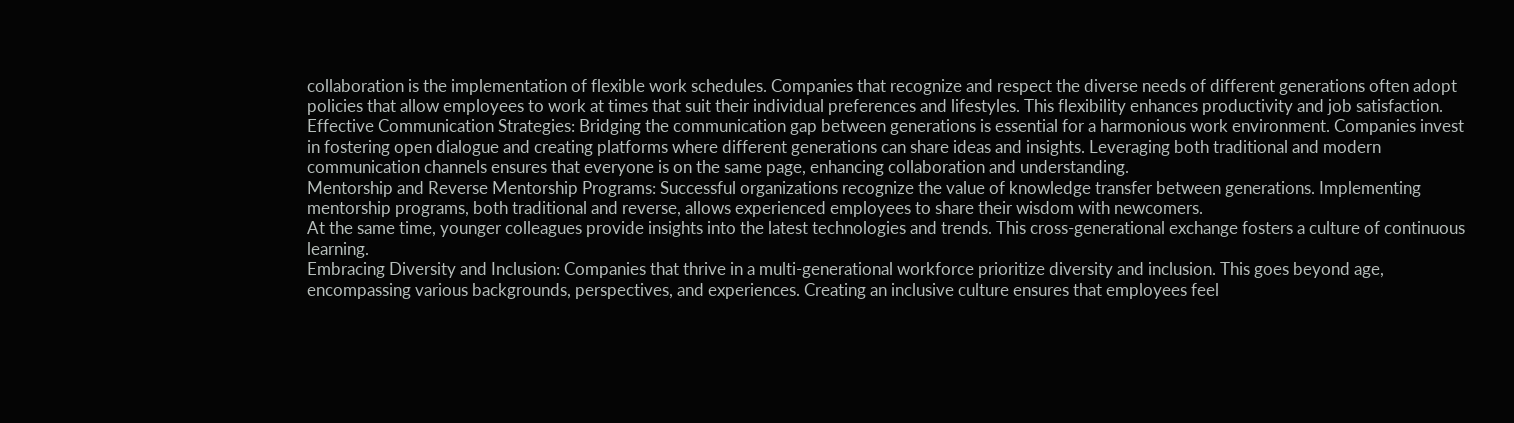collaboration is the implementation of flexible work schedules. Companies that recognize and respect the diverse needs of different generations often adopt policies that allow employees to work at times that suit their individual preferences and lifestyles. This flexibility enhances productivity and job satisfaction.
Effective Communication Strategies: Bridging the communication gap between generations is essential for a harmonious work environment. Companies invest in fostering open dialogue and creating platforms where different generations can share ideas and insights. Leveraging both traditional and modern communication channels ensures that everyone is on the same page, enhancing collaboration and understanding.
Mentorship and Reverse Mentorship Programs: Successful organizations recognize the value of knowledge transfer between generations. Implementing mentorship programs, both traditional and reverse, allows experienced employees to share their wisdom with newcomers.
At the same time, younger colleagues provide insights into the latest technologies and trends. This cross-generational exchange fosters a culture of continuous learning.
Embracing Diversity and Inclusion: Companies that thrive in a multi-generational workforce prioritize diversity and inclusion. This goes beyond age, encompassing various backgrounds, perspectives, and experiences. Creating an inclusive culture ensures that employees feel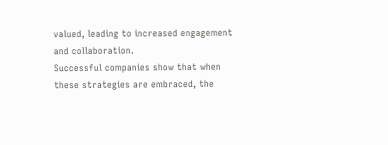valued, leading to increased engagement and collaboration.
Successful companies show that when these strategies are embraced, the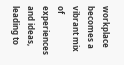workplace becomes a vibrant mix of experiences and ideas, leading to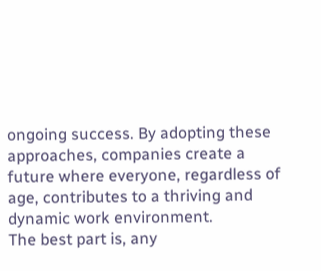ongoing success. By adopting these approaches, companies create a future where everyone, regardless of age, contributes to a thriving and dynamic work environment.
The best part is, any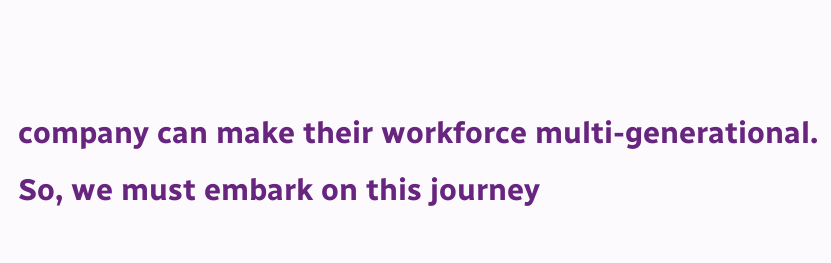company can make their workforce multi-generational. So, we must embark on this journey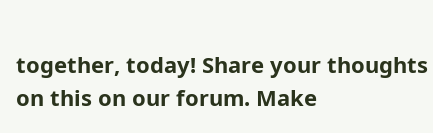together, today! Share your thoughts on this on our forum. Make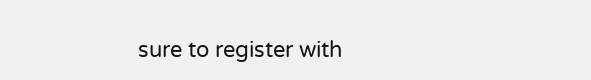sure to register with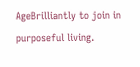AgeBrilliantly to join in purposeful living.